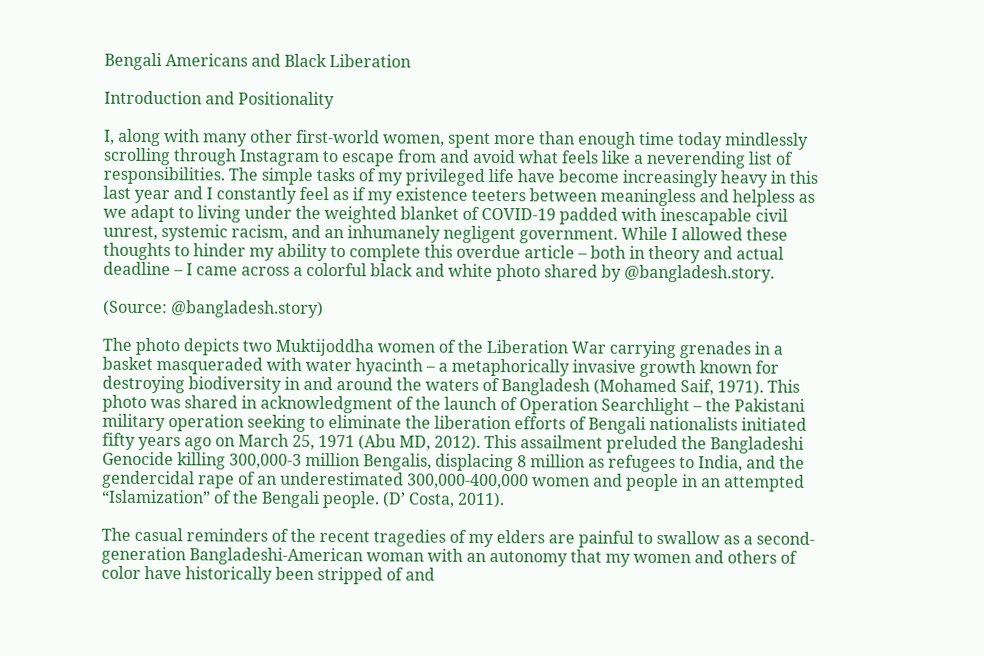Bengali Americans and Black Liberation

Introduction and Positionality

I, along with many other first-world women, spent more than enough time today mindlessly scrolling through Instagram to escape from and avoid what feels like a neverending list of responsibilities. The simple tasks of my privileged life have become increasingly heavy in this last year and I constantly feel as if my existence teeters between meaningless and helpless as we adapt to living under the weighted blanket of COVID-19 padded with inescapable civil unrest, systemic racism, and an inhumanely negligent government. While I allowed these thoughts to hinder my ability to complete this overdue article – both in theory and actual deadline – I came across a colorful black and white photo shared by @bangladesh.story.

(Source: @bangladesh.story)

The photo depicts two Muktijoddha women of the Liberation War carrying grenades in a basket masqueraded with water hyacinth – a metaphorically invasive growth known for destroying biodiversity in and around the waters of Bangladesh (Mohamed Saif, 1971). This photo was shared in acknowledgment of the launch of Operation Searchlight – the Pakistani military operation seeking to eliminate the liberation efforts of Bengali nationalists initiated fifty years ago on March 25, 1971 (Abu MD, 2012). This assailment preluded the Bangladeshi Genocide killing 300,000-3 million Bengalis, displacing 8 million as refugees to India, and the gendercidal rape of an underestimated 300,000-400,000 women and people in an attempted “Islamization” of the Bengali people. (D’ Costa, 2011).

The casual reminders of the recent tragedies of my elders are painful to swallow as a second-generation Bangladeshi-American woman with an autonomy that my women and others of color have historically been stripped of and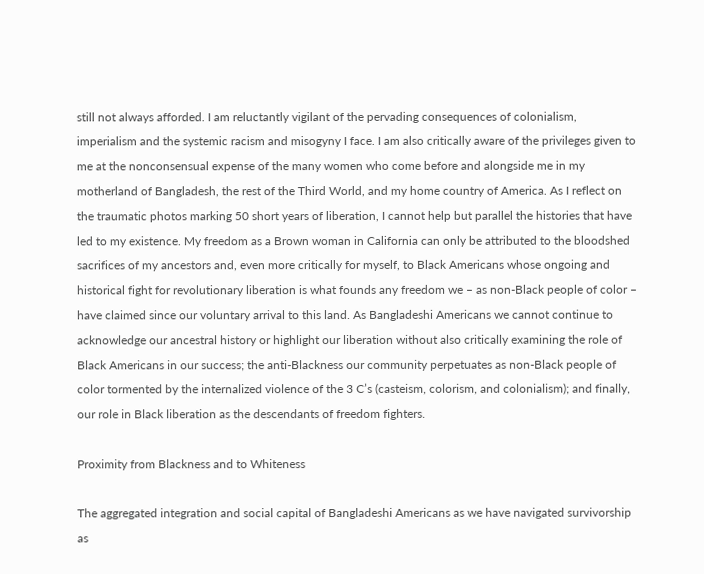still not always afforded. I am reluctantly vigilant of the pervading consequences of colonialism, imperialism and the systemic racism and misogyny I face. I am also critically aware of the privileges given to me at the nonconsensual expense of the many women who come before and alongside me in my motherland of Bangladesh, the rest of the Third World, and my home country of America. As I reflect on the traumatic photos marking 50 short years of liberation, I cannot help but parallel the histories that have led to my existence. My freedom as a Brown woman in California can only be attributed to the bloodshed sacrifices of my ancestors and, even more critically for myself, to Black Americans whose ongoing and historical fight for revolutionary liberation is what founds any freedom we – as non-Black people of color – have claimed since our voluntary arrival to this land. As Bangladeshi Americans we cannot continue to acknowledge our ancestral history or highlight our liberation without also critically examining the role of Black Americans in our success; the anti-Blackness our community perpetuates as non-Black people of color tormented by the internalized violence of the 3 C’s (casteism, colorism, and colonialism); and finally, our role in Black liberation as the descendants of freedom fighters.

Proximity from Blackness and to Whiteness

The aggregated integration and social capital of Bangladeshi Americans as we have navigated survivorship as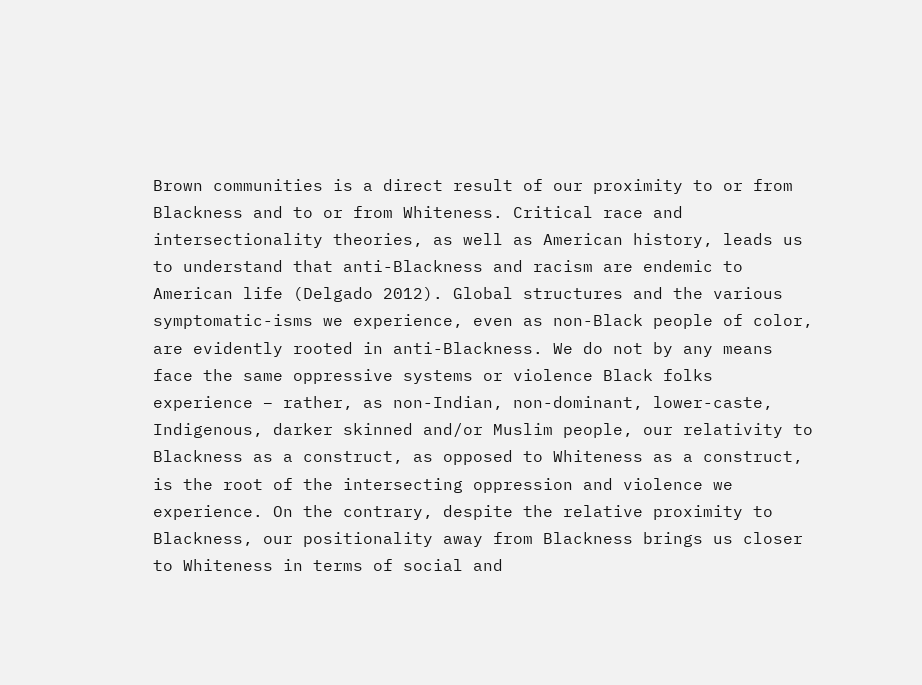Brown communities is a direct result of our proximity to or from Blackness and to or from Whiteness. Critical race and intersectionality theories, as well as American history, leads us to understand that anti-Blackness and racism are endemic to American life (Delgado 2012). Global structures and the various symptomatic-isms we experience, even as non-Black people of color, are evidently rooted in anti-Blackness. We do not by any means face the same oppressive systems or violence Black folks experience – rather, as non-Indian, non-dominant, lower-caste, Indigenous, darker skinned and/or Muslim people, our relativity to Blackness as a construct, as opposed to Whiteness as a construct, is the root of the intersecting oppression and violence we experience. On the contrary, despite the relative proximity to Blackness, our positionality away from Blackness brings us closer to Whiteness in terms of social and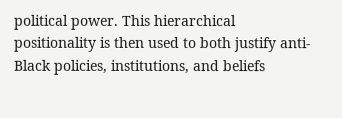political power. This hierarchical positionality is then used to both justify anti-Black policies, institutions, and beliefs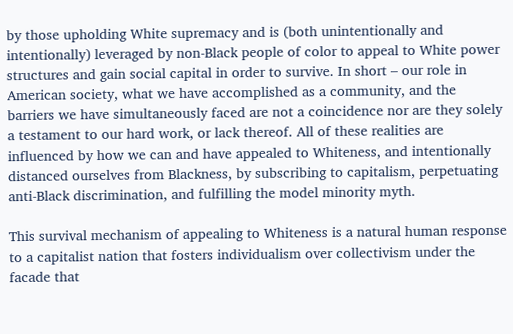by those upholding White supremacy and is (both unintentionally and intentionally) leveraged by non-Black people of color to appeal to White power structures and gain social capital in order to survive. In short – our role in American society, what we have accomplished as a community, and the barriers we have simultaneously faced are not a coincidence nor are they solely a testament to our hard work, or lack thereof. All of these realities are influenced by how we can and have appealed to Whiteness, and intentionally distanced ourselves from Blackness, by subscribing to capitalism, perpetuating anti-Black discrimination, and fulfilling the model minority myth.

This survival mechanism of appealing to Whiteness is a natural human response to a capitalist nation that fosters individualism over collectivism under the facade that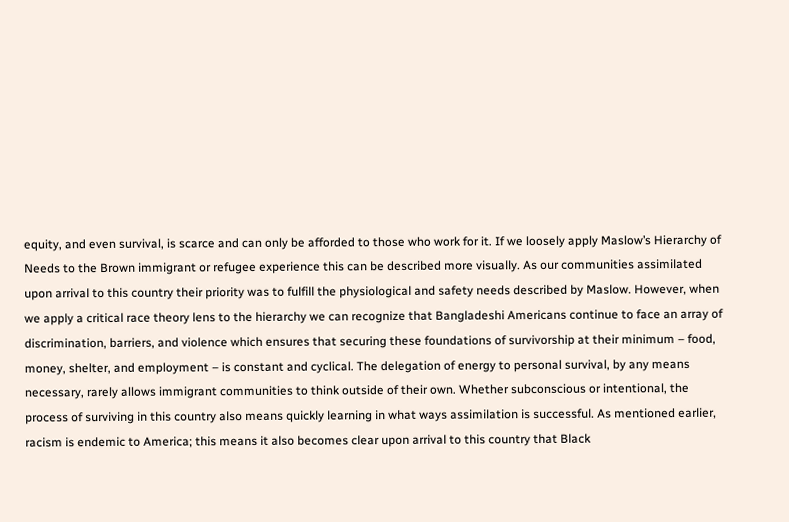equity, and even survival, is scarce and can only be afforded to those who work for it. If we loosely apply Maslow’s Hierarchy of Needs to the Brown immigrant or refugee experience this can be described more visually. As our communities assimilated upon arrival to this country their priority was to fulfill the physiological and safety needs described by Maslow. However, when we apply a critical race theory lens to the hierarchy we can recognize that Bangladeshi Americans continue to face an array of discrimination, barriers, and violence which ensures that securing these foundations of survivorship at their minimum – food, money, shelter, and employment – is constant and cyclical. The delegation of energy to personal survival, by any means necessary, rarely allows immigrant communities to think outside of their own. Whether subconscious or intentional, the process of surviving in this country also means quickly learning in what ways assimilation is successful. As mentioned earlier, racism is endemic to America; this means it also becomes clear upon arrival to this country that Black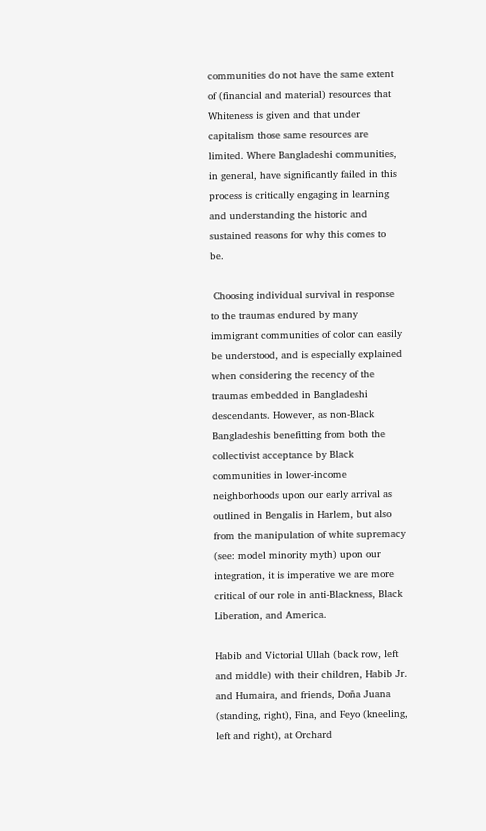communities do not have the same extent of (financial and material) resources that Whiteness is given and that under capitalism those same resources are limited. Where Bangladeshi communities, in general, have significantly failed in this process is critically engaging in learning and understanding the historic and sustained reasons for why this comes to be.

 Choosing individual survival in response to the traumas endured by many immigrant communities of color can easily be understood, and is especially explained when considering the recency of the traumas embedded in Bangladeshi descendants. However, as non-Black Bangladeshis benefitting from both the collectivist acceptance by Black communities in lower-income neighborhoods upon our early arrival as outlined in Bengalis in Harlem, but also from the manipulation of white supremacy (see: model minority myth) upon our integration, it is imperative we are more critical of our role in anti-Blackness, Black Liberation, and America.

Habib and Victorial Ullah (back row, left and middle) with their children, Habib Jr. and Humaira, and friends, Doña Juana (standing, right), Fina, and Feyo (kneeling, left and right), at Orchard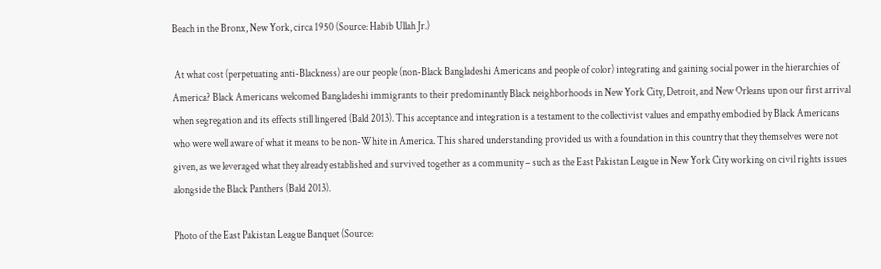Beach in the Bronx, New York, circa 1950 (Source: Habib Ullah Jr.)

 At what cost (perpetuating anti-Blackness) are our people (non-Black Bangladeshi Americans and people of color) integrating and gaining social power in the hierarchies of America? Black Americans welcomed Bangladeshi immigrants to their predominantly Black neighborhoods in New York City, Detroit, and New Orleans upon our first arrival when segregation and its effects still lingered (Bald 2013). This acceptance and integration is a testament to the collectivist values and empathy embodied by Black Americans who were well aware of what it means to be non-White in America. This shared understanding provided us with a foundation in this country that they themselves were not given, as we leveraged what they already established and survived together as a community – such as the East Pakistan League in New York City working on civil rights issues alongside the Black Panthers (Bald 2013).

Photo of the East Pakistan League Banquet (Source: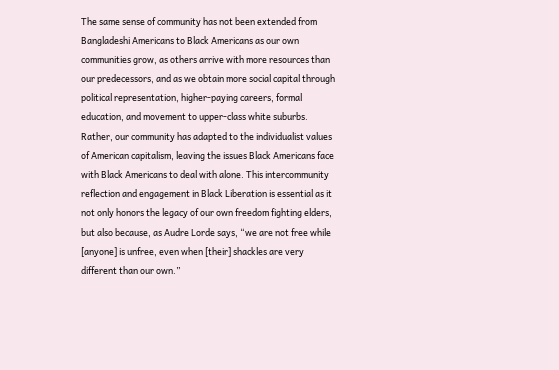The same sense of community has not been extended from Bangladeshi Americans to Black Americans as our own communities grow, as others arrive with more resources than our predecessors, and as we obtain more social capital through political representation, higher-paying careers, formal education, and movement to upper-class white suburbs. Rather, our community has adapted to the individualist values of American capitalism, leaving the issues Black Americans face with Black Americans to deal with alone. This intercommunity reflection and engagement in Black Liberation is essential as it not only honors the legacy of our own freedom fighting elders, but also because, as Audre Lorde says, “we are not free while [anyone] is unfree, even when [their] shackles are very different than our own.”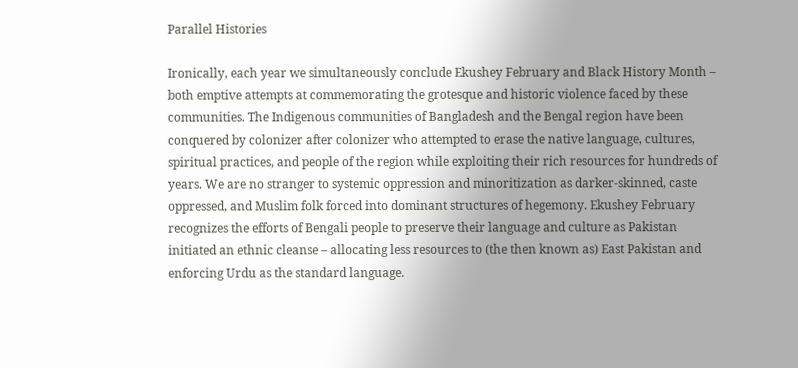Parallel Histories

Ironically, each year we simultaneously conclude Ekushey February and Black History Month – both emptive attempts at commemorating the grotesque and historic violence faced by these communities. The Indigenous communities of Bangladesh and the Bengal region have been conquered by colonizer after colonizer who attempted to erase the native language, cultures, spiritual practices, and people of the region while exploiting their rich resources for hundreds of years. We are no stranger to systemic oppression and minoritization as darker-skinned, caste oppressed, and Muslim folk forced into dominant structures of hegemony. Ekushey February recognizes the efforts of Bengali people to preserve their language and culture as Pakistan initiated an ethnic cleanse – allocating less resources to (the then known as) East Pakistan and enforcing Urdu as the standard language.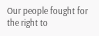Our people fought for the right to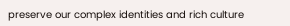preserve our complex identities and rich culture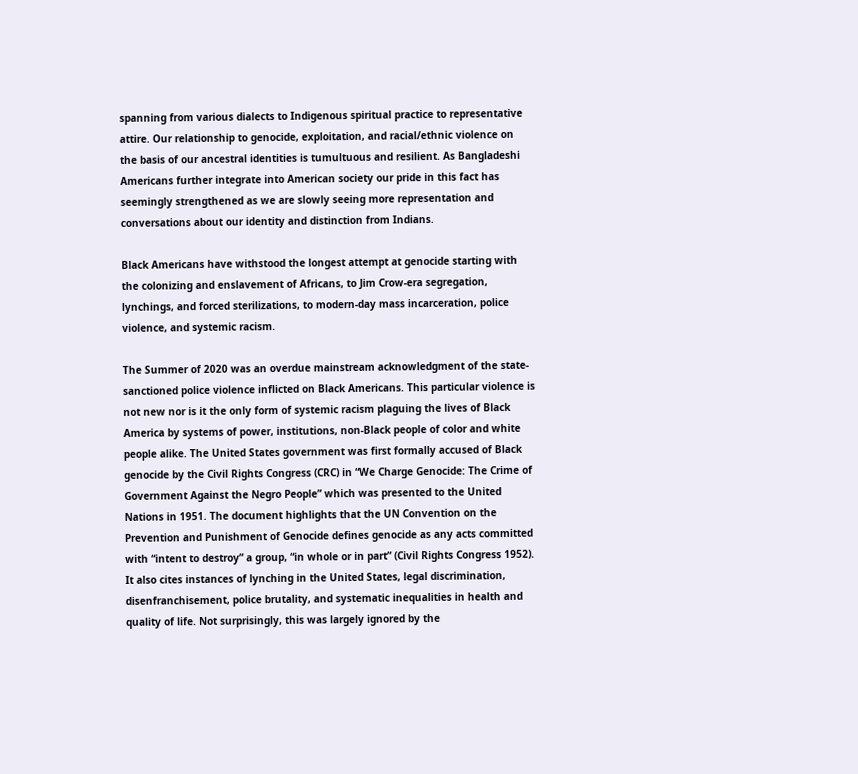spanning from various dialects to Indigenous spiritual practice to representative attire. Our relationship to genocide, exploitation, and racial/ethnic violence on the basis of our ancestral identities is tumultuous and resilient. As Bangladeshi Americans further integrate into American society our pride in this fact has seemingly strengthened as we are slowly seeing more representation and conversations about our identity and distinction from Indians.

Black Americans have withstood the longest attempt at genocide starting with the colonizing and enslavement of Africans, to Jim Crow-era segregation, lynchings, and forced sterilizations, to modern-day mass incarceration, police violence, and systemic racism.

The Summer of 2020 was an overdue mainstream acknowledgment of the state-sanctioned police violence inflicted on Black Americans. This particular violence is not new nor is it the only form of systemic racism plaguing the lives of Black America by systems of power, institutions, non-Black people of color and white people alike. The United States government was first formally accused of Black genocide by the Civil Rights Congress (CRC) in “We Charge Genocide: The Crime of Government Against the Negro People” which was presented to the United Nations in 1951. The document highlights that the UN Convention on the Prevention and Punishment of Genocide defines genocide as any acts committed with “intent to destroy” a group, “in whole or in part” (Civil Rights Congress 1952). It also cites instances of lynching in the United States, legal discrimination, disenfranchisement, police brutality, and systematic inequalities in health and quality of life. Not surprisingly, this was largely ignored by the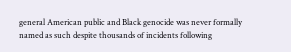general American public and Black genocide was never formally named as such despite thousands of incidents following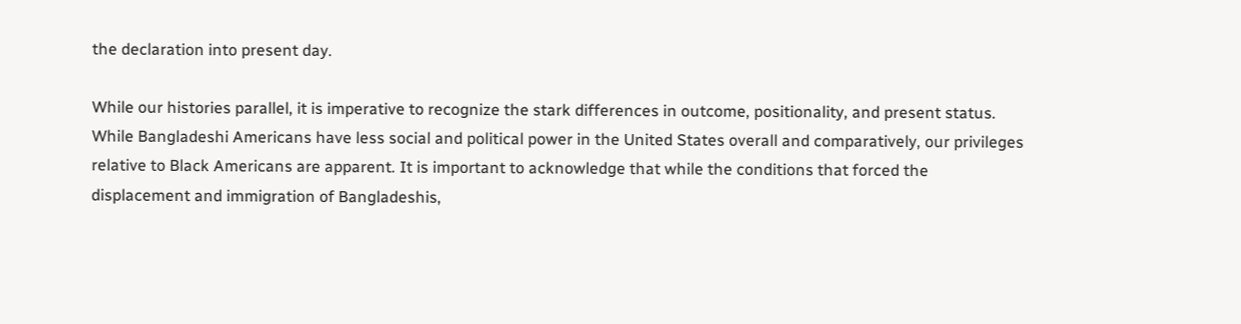the declaration into present day.

While our histories parallel, it is imperative to recognize the stark differences in outcome, positionality, and present status. While Bangladeshi Americans have less social and political power in the United States overall and comparatively, our privileges relative to Black Americans are apparent. It is important to acknowledge that while the conditions that forced the displacement and immigration of Bangladeshis,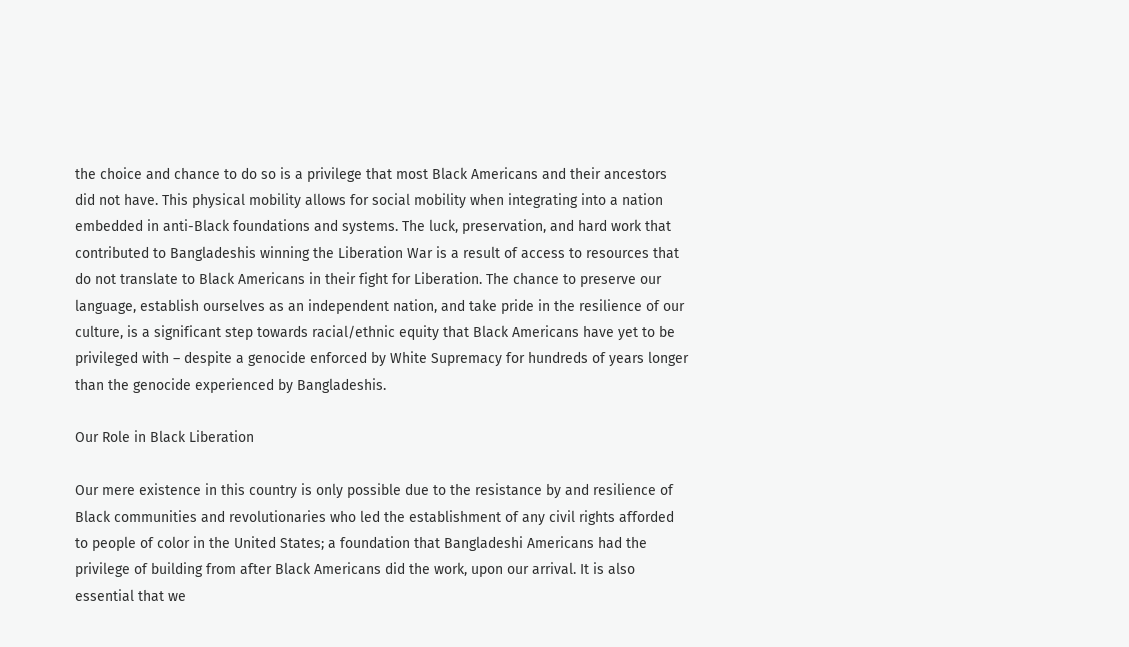the choice and chance to do so is a privilege that most Black Americans and their ancestors did not have. This physical mobility allows for social mobility when integrating into a nation embedded in anti-Black foundations and systems. The luck, preservation, and hard work that contributed to Bangladeshis winning the Liberation War is a result of access to resources that do not translate to Black Americans in their fight for Liberation. The chance to preserve our language, establish ourselves as an independent nation, and take pride in the resilience of our culture, is a significant step towards racial/ethnic equity that Black Americans have yet to be privileged with – despite a genocide enforced by White Supremacy for hundreds of years longer than the genocide experienced by Bangladeshis.

Our Role in Black Liberation

Our mere existence in this country is only possible due to the resistance by and resilience of Black communities and revolutionaries who led the establishment of any civil rights afforded to people of color in the United States; a foundation that Bangladeshi Americans had the privilege of building from after Black Americans did the work, upon our arrival. It is also essential that we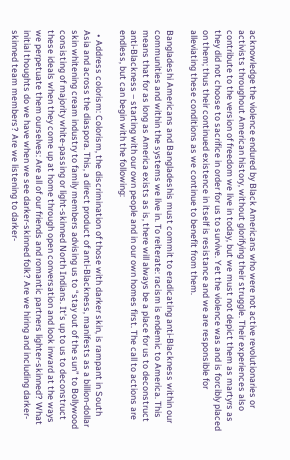acknowledge the violence endured by Black Americans who were not active revolutionaries or activists throughout American history, without glorifying their struggle. Their experiences also contribute to the version of freedom we live in today, but we must not depict them as martyrs as they did not choose to sacrifice in order for us to survive. Yet the violence was and is forcibly placed on them; thus their continued existence in itself is resistance and we are responsible for alleviating these conditions as we continue to benefit from them.

Bangladeshi Americans and Bangladeshis must commit to eradicating anti-Blackness within our communities and within the systems we live in. To reiterate: racism is endemic to America. This means that for as long as America exists as is, there will always be a place for us to deconstruct anti-Blackness – starting with our own people and in our own homes first. The call to actions are endless, but can begin with the following:

  • Address colorism: Colorism, the discrimination of those with darker skin, is rampant in South Asia and across the diaspora. This, a direct product of anti-Blackness, manifests as a billion-dollar skin whitening cream industry to family members advising us to “stay out of the sun” to Bollywood consisting of majority white-passing or light-skinned North Indians. It’s up to us to deconstruct these ideals when they come up at home through open conversation and look inward at the ways we perpetuate them ourselves: Are all of our friends and romantic partners lighter-skinned? What initial thoughts do we have when we see darker-skinned folk? Are we hiring and including darker-skinned team members? Are we listening to darker-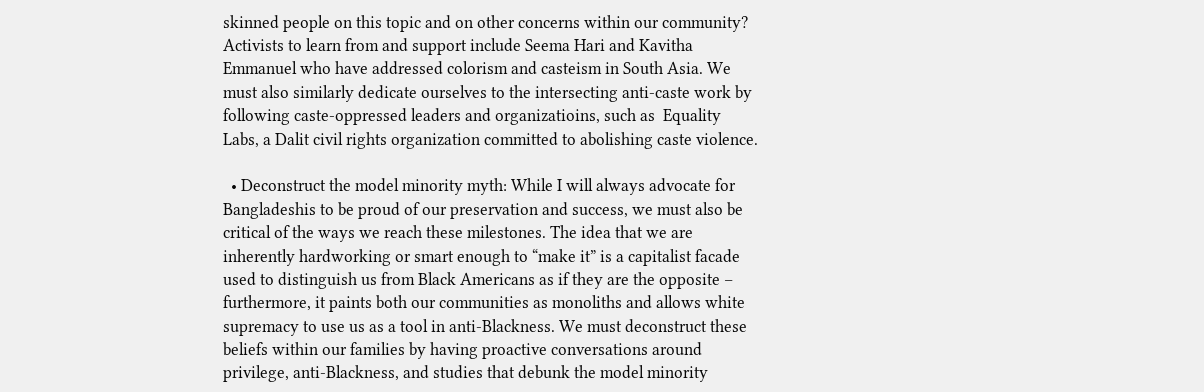skinned people on this topic and on other concerns within our community? Activists to learn from and support include Seema Hari and Kavitha Emmanuel who have addressed colorism and casteism in South Asia. We must also similarly dedicate ourselves to the intersecting anti-caste work by following caste-oppressed leaders and organizatioins, such as  Equality Labs, a Dalit civil rights organization committed to abolishing caste violence.

  • Deconstruct the model minority myth: While I will always advocate for Bangladeshis to be proud of our preservation and success, we must also be critical of the ways we reach these milestones. The idea that we are inherently hardworking or smart enough to “make it” is a capitalist facade used to distinguish us from Black Americans as if they are the opposite – furthermore, it paints both our communities as monoliths and allows white supremacy to use us as a tool in anti-Blackness. We must deconstruct these beliefs within our families by having proactive conversations around privilege, anti-Blackness, and studies that debunk the model minority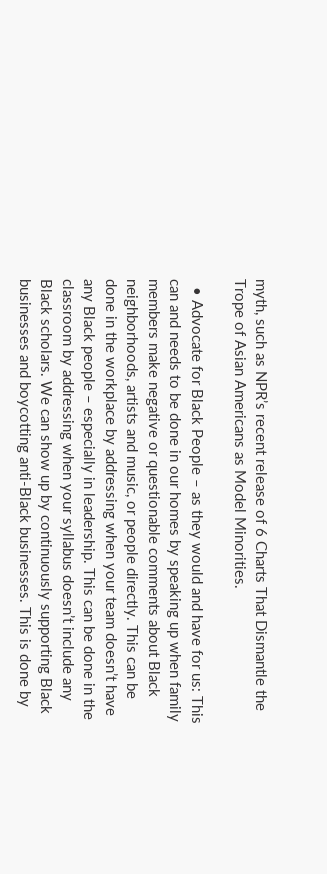myth, such as NPR’s recent release of 6 Charts That Dismantle the Trope of Asian Americans as Model Minorities.

  • Advocate for Black People – as they would and have for us: This can and needs to be done in our homes by speaking up when family members make negative or questionable comments about Black neighborhoods, artists and music, or people directly. This can be done in the workplace by addressing when your team doesn’t have any Black people – especially in leadership. This can be done in the classroom by addressing when your syllabus doesn’t include any Black scholars. We can show up by continuously supporting Black businesses and boycotting anti-Black businesses. This is done by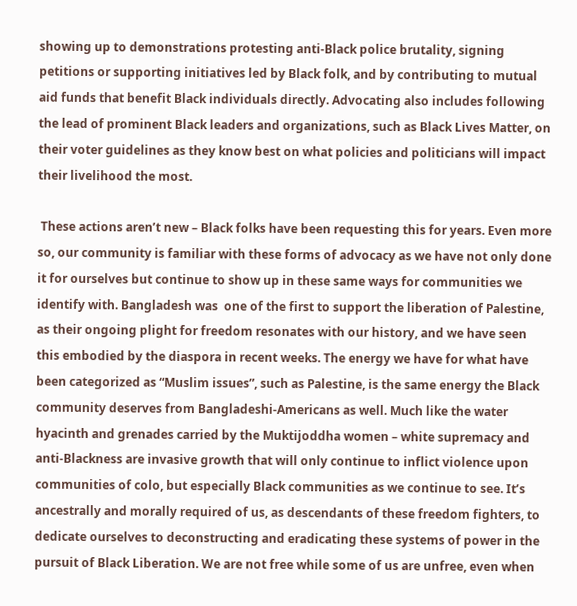showing up to demonstrations protesting anti-Black police brutality, signing petitions or supporting initiatives led by Black folk, and by contributing to mutual aid funds that benefit Black individuals directly. Advocating also includes following the lead of prominent Black leaders and organizations, such as Black Lives Matter, on their voter guidelines as they know best on what policies and politicians will impact their livelihood the most.

 These actions aren’t new – Black folks have been requesting this for years. Even more so, our community is familiar with these forms of advocacy as we have not only done it for ourselves but continue to show up in these same ways for communities we identify with. Bangladesh was  one of the first to support the liberation of Palestine, as their ongoing plight for freedom resonates with our history, and we have seen this embodied by the diaspora in recent weeks. The energy we have for what have been categorized as “Muslim issues”, such as Palestine, is the same energy the Black community deserves from Bangladeshi-Americans as well. Much like the water hyacinth and grenades carried by the Muktijoddha women – white supremacy and anti-Blackness are invasive growth that will only continue to inflict violence upon communities of colo, but especially Black communities as we continue to see. It’s ancestrally and morally required of us, as descendants of these freedom fighters, to dedicate ourselves to deconstructing and eradicating these systems of power in the pursuit of Black Liberation. We are not free while some of us are unfree, even when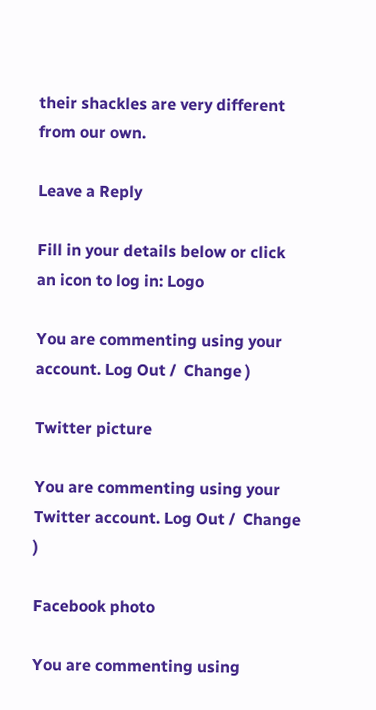their shackles are very different from our own.

Leave a Reply

Fill in your details below or click an icon to log in: Logo

You are commenting using your account. Log Out /  Change )

Twitter picture

You are commenting using your Twitter account. Log Out /  Change )

Facebook photo

You are commenting using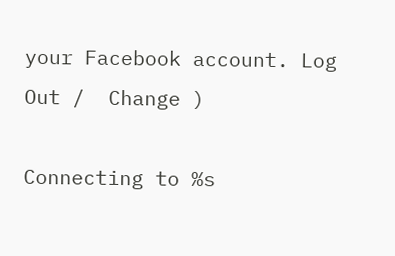your Facebook account. Log Out /  Change )

Connecting to %s